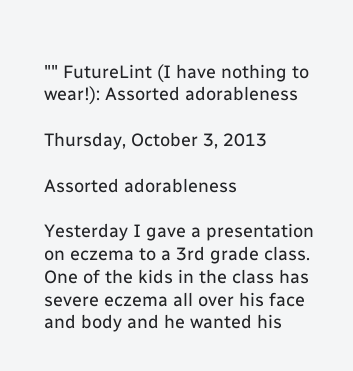"" FutureLint (I have nothing to wear!): Assorted adorableness

Thursday, October 3, 2013

Assorted adorableness

Yesterday I gave a presentation on eczema to a 3rd grade class. One of the kids in the class has severe eczema all over his face and body and he wanted his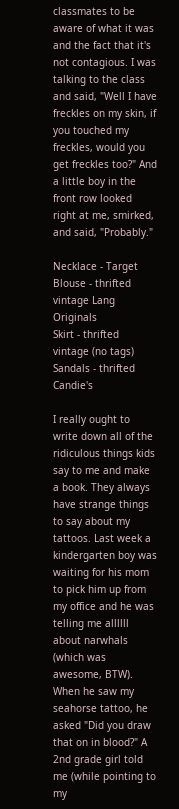classmates to be aware of what it was and the fact that it's not contagious. I was talking to the class and said, "Well I have freckles on my skin, if you touched my freckles, would you get freckles too?" And a little boy in the front row looked right at me, smirked, and said, "Probably."

Necklace - Target
Blouse - thrifted vintage Lang Originals
Skirt - thrifted vintage (no tags)
Sandals - thrifted Candie's

I really ought to write down all of the ridiculous things kids say to me and make a book. They always have strange things to say about my tattoos. Last week a kindergarten boy was waiting for his mom to pick him up from my office and he was telling me allllll about narwhals (which was awesome, BTW). When he saw my seahorse tattoo, he asked "Did you draw that on in blood?" A 2nd grade girl told me (while pointing to my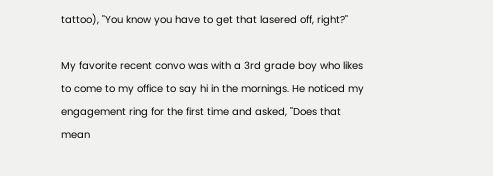tattoo), "You know you have to get that lasered off, right?"

My favorite recent convo was with a 3rd grade boy who likes to come to my office to say hi in the mornings. He noticed my engagement ring for the first time and asked, "Does that mean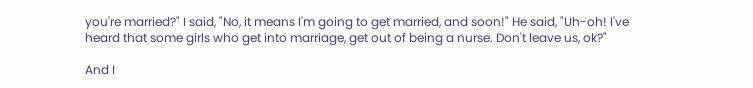you're married?" I said, "No, it means I'm going to get married, and soon!" He said, "Uh-oh! I've heard that some girls who get into marriage, get out of being a nurse. Don't leave us, ok?"

And I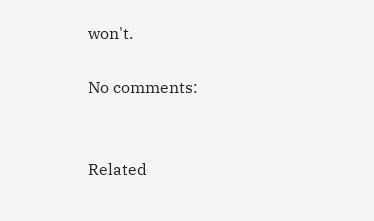won't.

No comments:


Related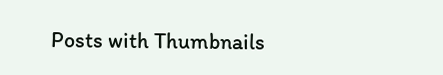Posts with Thumbnails